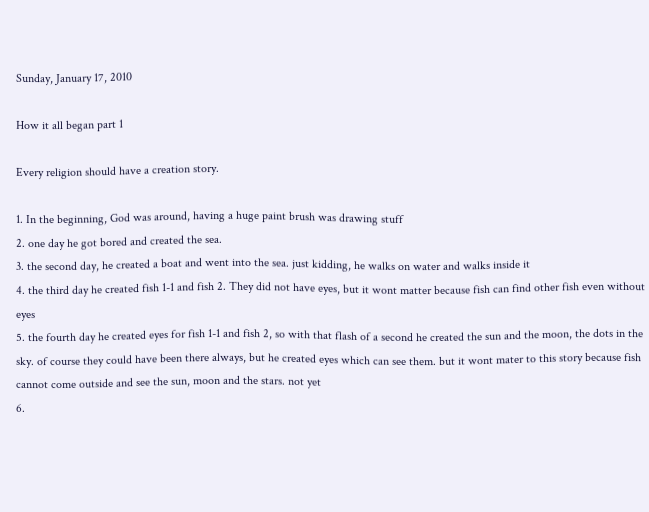Sunday, January 17, 2010

How it all began part 1

Every religion should have a creation story.

1. In the beginning, God was around, having a huge paint brush was drawing stuff
2. one day he got bored and created the sea.
3. the second day, he created a boat and went into the sea. just kidding, he walks on water and walks inside it
4. the third day he created fish 1-1 and fish 2. They did not have eyes, but it wont matter because fish can find other fish even without eyes
5. the fourth day he created eyes for fish 1-1 and fish 2, so with that flash of a second he created the sun and the moon, the dots in the sky. of course they could have been there always, but he created eyes which can see them. but it wont mater to this story because fish cannot come outside and see the sun, moon and the stars. not yet
6.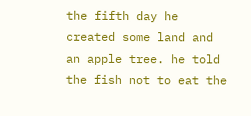the fifth day he created some land and an apple tree. he told the fish not to eat the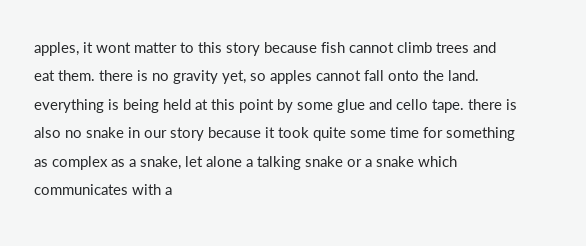apples, it wont matter to this story because fish cannot climb trees and eat them. there is no gravity yet, so apples cannot fall onto the land. everything is being held at this point by some glue and cello tape. there is also no snake in our story because it took quite some time for something as complex as a snake, let alone a talking snake or a snake which communicates with a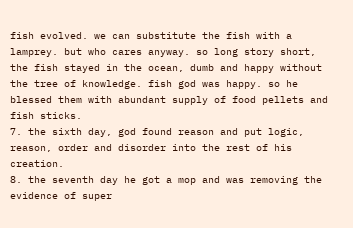fish evolved. we can substitute the fish with a lamprey. but who cares anyway. so long story short, the fish stayed in the ocean, dumb and happy without the tree of knowledge. fish god was happy. so he blessed them with abundant supply of food pellets and fish sticks.
7. the sixth day, god found reason and put logic, reason, order and disorder into the rest of his creation.
8. the seventh day he got a mop and was removing the evidence of super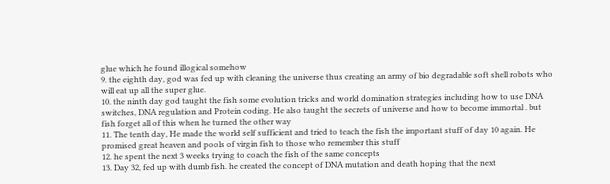glue which he found illogical somehow
9. the eighth day, god was fed up with cleaning the universe thus creating an army of bio degradable soft shell robots who will eat up all the super glue.
10. the ninth day god taught the fish some evolution tricks and world domination strategies including how to use DNA switches, DNA regulation and Protein coding. He also taught the secrets of universe and how to become immortal . but fish forget all of this when he turned the other way
11. The tenth day, He made the world self sufficient and tried to teach the fish the important stuff of day 10 again. He promised great heaven and pools of virgin fish to those who remember this stuff
12. he spent the next 3 weeks trying to coach the fish of the same concepts
13. Day 32, fed up with dumb fish. he created the concept of DNA mutation and death hoping that the next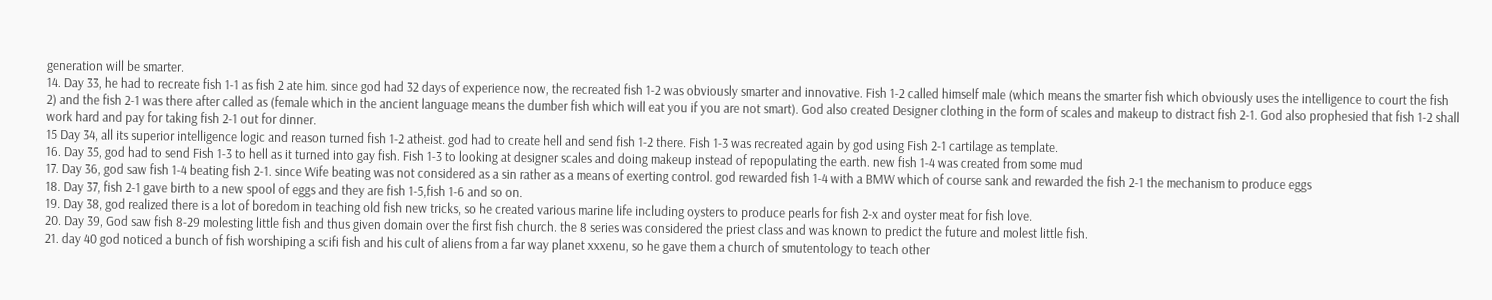generation will be smarter.
14. Day 33, he had to recreate fish 1-1 as fish 2 ate him. since god had 32 days of experience now, the recreated fish 1-2 was obviously smarter and innovative. Fish 1-2 called himself male (which means the smarter fish which obviously uses the intelligence to court the fish 2) and the fish 2-1 was there after called as (female which in the ancient language means the dumber fish which will eat you if you are not smart). God also created Designer clothing in the form of scales and makeup to distract fish 2-1. God also prophesied that fish 1-2 shall work hard and pay for taking fish 2-1 out for dinner.
15 Day 34, all its superior intelligence logic and reason turned fish 1-2 atheist. god had to create hell and send fish 1-2 there. Fish 1-3 was recreated again by god using Fish 2-1 cartilage as template.
16. Day 35, god had to send Fish 1-3 to hell as it turned into gay fish. Fish 1-3 to looking at designer scales and doing makeup instead of repopulating the earth. new fish 1-4 was created from some mud
17. Day 36, god saw fish 1-4 beating fish 2-1. since Wife beating was not considered as a sin rather as a means of exerting control. god rewarded fish 1-4 with a BMW which of course sank and rewarded the fish 2-1 the mechanism to produce eggs
18. Day 37, fish 2-1 gave birth to a new spool of eggs and they are fish 1-5,fish 1-6 and so on.
19. Day 38, god realized there is a lot of boredom in teaching old fish new tricks, so he created various marine life including oysters to produce pearls for fish 2-x and oyster meat for fish love.
20. Day 39, God saw fish 8-29 molesting little fish and thus given domain over the first fish church. the 8 series was considered the priest class and was known to predict the future and molest little fish.
21. day 40 god noticed a bunch of fish worshiping a scifi fish and his cult of aliens from a far way planet xxxenu, so he gave them a church of smutentology to teach other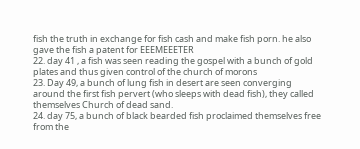fish the truth in exchange for fish cash and make fish porn. he also gave the fish a patent for EEEMEEETER
22. day 41 , a fish was seen reading the gospel with a bunch of gold plates and thus given control of the church of morons
23. Day 49, a bunch of lung fish in desert are seen converging around the first fish pervert (who sleeps with dead fish), they called themselves Church of dead sand.
24. day 75, a bunch of black bearded fish proclaimed themselves free from the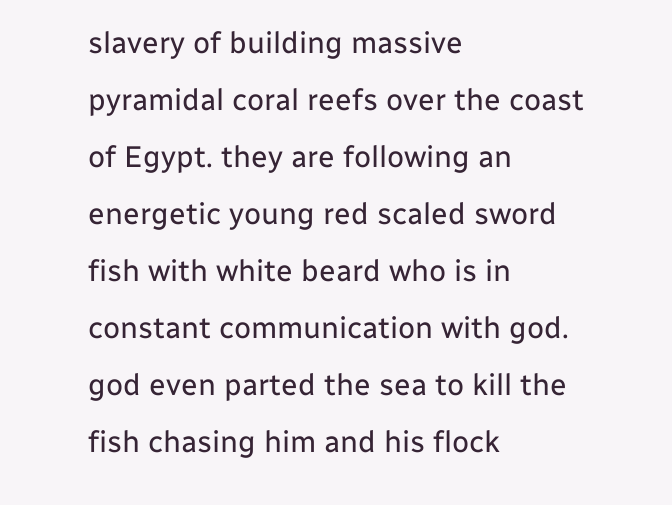slavery of building massive pyramidal coral reefs over the coast of Egypt. they are following an energetic young red scaled sword fish with white beard who is in constant communication with god. god even parted the sea to kill the fish chasing him and his flock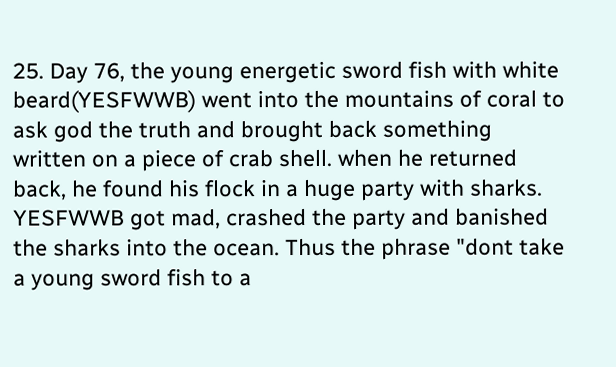25. Day 76, the young energetic sword fish with white beard(YESFWWB) went into the mountains of coral to ask god the truth and brought back something written on a piece of crab shell. when he returned back, he found his flock in a huge party with sharks. YESFWWB got mad, crashed the party and banished the sharks into the ocean. Thus the phrase "dont take a young sword fish to a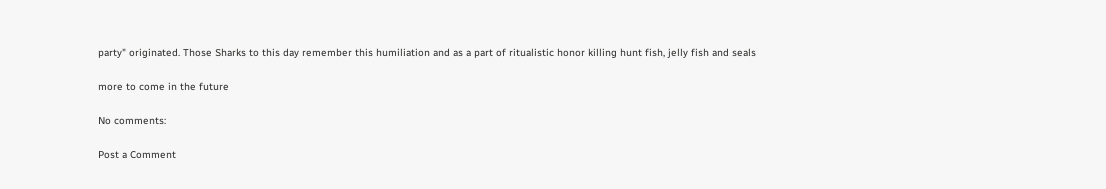party" originated. Those Sharks to this day remember this humiliation and as a part of ritualistic honor killing hunt fish, jelly fish and seals

more to come in the future

No comments:

Post a Comment